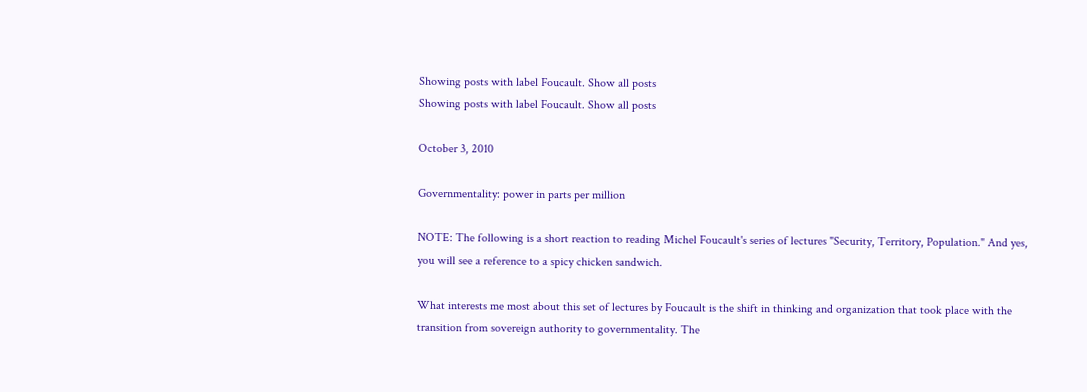Showing posts with label Foucault. Show all posts
Showing posts with label Foucault. Show all posts

October 3, 2010

Governmentality: power in parts per million

NOTE: The following is a short reaction to reading Michel Foucault's series of lectures "Security, Territory, Population." And yes, you will see a reference to a spicy chicken sandwich.

What interests me most about this set of lectures by Foucault is the shift in thinking and organization that took place with the transition from sovereign authority to governmentality. The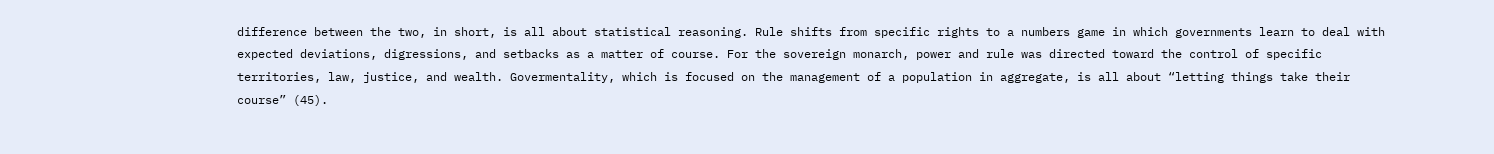difference between the two, in short, is all about statistical reasoning. Rule shifts from specific rights to a numbers game in which governments learn to deal with expected deviations, digressions, and setbacks as a matter of course. For the sovereign monarch, power and rule was directed toward the control of specific territories, law, justice, and wealth. Govermentality, which is focused on the management of a population in aggregate, is all about “letting things take their course” (45).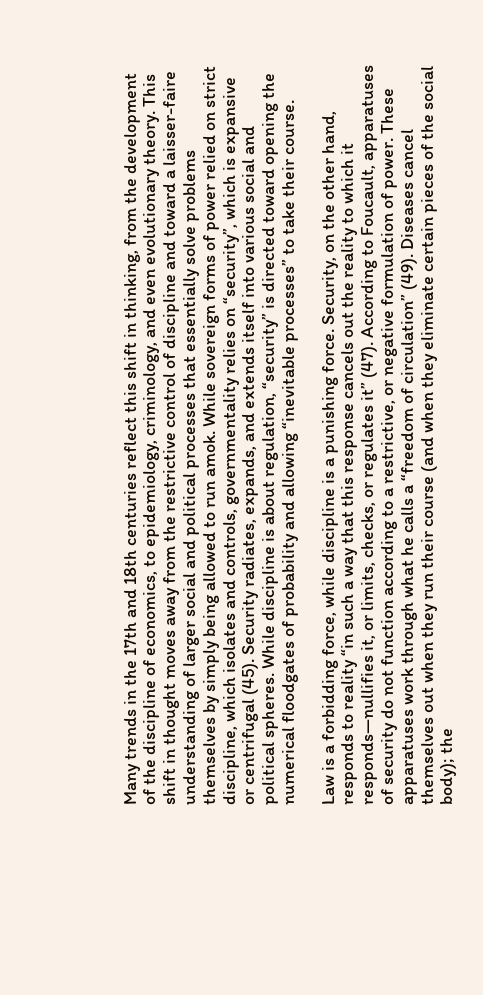Many trends in the 17th and 18th centuries reflect this shift in thinking, from the development of the discipline of economics, to epidemiology, criminology, and even evolutionary theory. This shift in thought moves away from the restrictive control of discipline and toward a laisser-faire understanding of larger social and political processes that essentially solve problems themselves by simply being allowed to run amok. While sovereign forms of power relied on strict discipline, which isolates and controls, governmentality relies on “security”, which is expansive or centrifugal (45). Security radiates, expands, and extends itself into various social and political spheres. While discipline is about regulation, “security” is directed toward opening the numerical floodgates of probability and allowing “inevitable processes” to take their course.

Law is a forbidding force, while discipline is a punishing force. Security, on the other hand, responds to reality “in such a way that this response cancels out the reality to which it responds—nullifies it, or limits, checks, or regulates it” (47). According to Foucault, apparatuses of security do not function according to a restrictive, or negative formulation of power. These apparatuses work through what he calls a “freedom of circulation” (49). Diseases cancel themselves out when they run their course (and when they eliminate certain pieces of the social body); the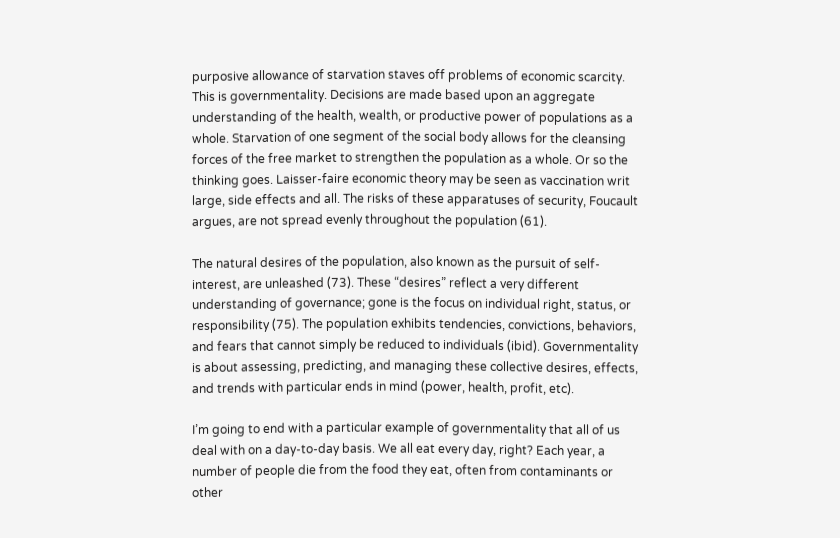purposive allowance of starvation staves off problems of economic scarcity. This is governmentality. Decisions are made based upon an aggregate understanding of the health, wealth, or productive power of populations as a whole. Starvation of one segment of the social body allows for the cleansing forces of the free market to strengthen the population as a whole. Or so the thinking goes. Laisser-faire economic theory may be seen as vaccination writ large, side effects and all. The risks of these apparatuses of security, Foucault argues, are not spread evenly throughout the population (61).

The natural desires of the population, also known as the pursuit of self-interest, are unleashed (73). These “desires” reflect a very different understanding of governance; gone is the focus on individual right, status, or responsibility (75). The population exhibits tendencies, convictions, behaviors, and fears that cannot simply be reduced to individuals (ibid). Governmentality is about assessing, predicting, and managing these collective desires, effects, and trends with particular ends in mind (power, health, profit, etc).

I’m going to end with a particular example of governmentality that all of us deal with on a day-to-day basis. We all eat every day, right? Each year, a number of people die from the food they eat, often from contaminants or other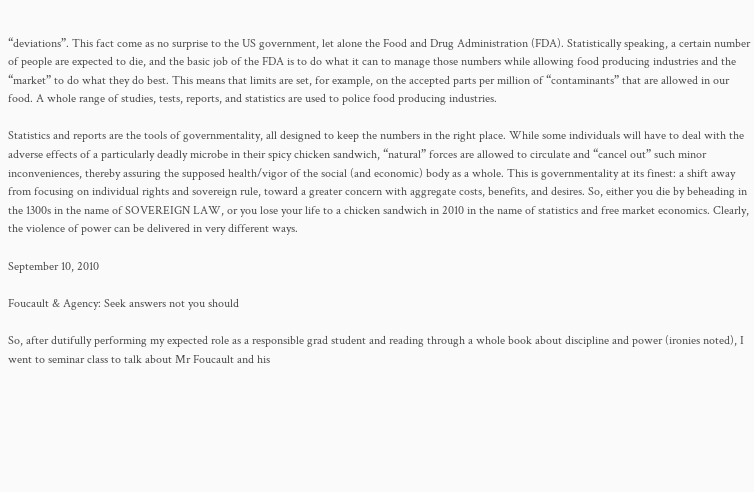“deviations”. This fact come as no surprise to the US government, let alone the Food and Drug Administration (FDA). Statistically speaking, a certain number of people are expected to die, and the basic job of the FDA is to do what it can to manage those numbers while allowing food producing industries and the “market” to do what they do best. This means that limits are set, for example, on the accepted parts per million of “contaminants” that are allowed in our food. A whole range of studies, tests, reports, and statistics are used to police food producing industries.

Statistics and reports are the tools of governmentality, all designed to keep the numbers in the right place. While some individuals will have to deal with the adverse effects of a particularly deadly microbe in their spicy chicken sandwich, “natural” forces are allowed to circulate and “cancel out” such minor inconveniences, thereby assuring the supposed health/vigor of the social (and economic) body as a whole. This is governmentality at its finest: a shift away from focusing on individual rights and sovereign rule, toward a greater concern with aggregate costs, benefits, and desires. So, either you die by beheading in the 1300s in the name of SOVEREIGN LAW, or you lose your life to a chicken sandwich in 2010 in the name of statistics and free market economics. Clearly, the violence of power can be delivered in very different ways.

September 10, 2010

Foucault & Agency: Seek answers not you should

So, after dutifully performing my expected role as a responsible grad student and reading through a whole book about discipline and power (ironies noted), I went to seminar class to talk about Mr Foucault and his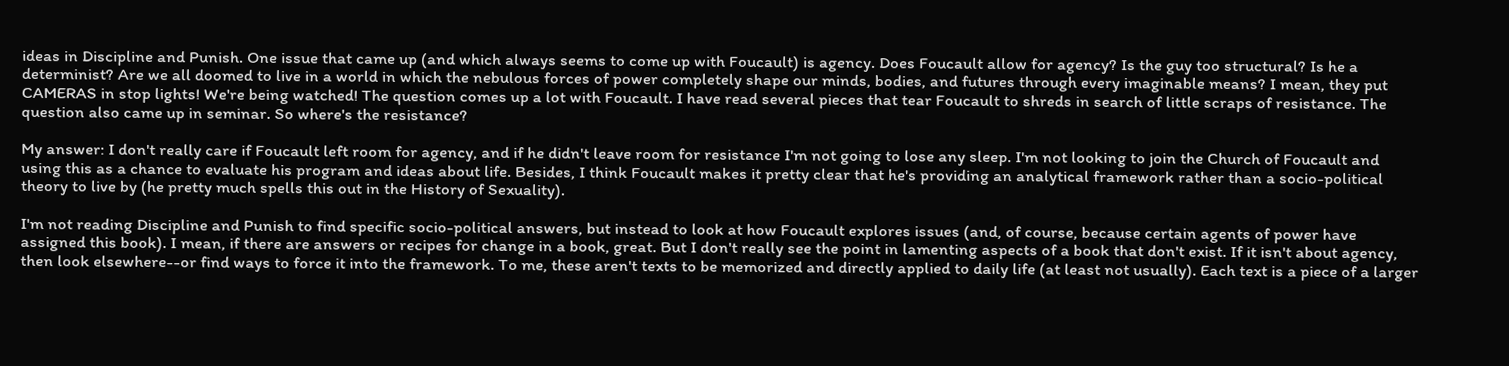ideas in Discipline and Punish. One issue that came up (and which always seems to come up with Foucault) is agency. Does Foucault allow for agency? Is the guy too structural? Is he a determinist? Are we all doomed to live in a world in which the nebulous forces of power completely shape our minds, bodies, and futures through every imaginable means? I mean, they put CAMERAS in stop lights! We're being watched! The question comes up a lot with Foucault. I have read several pieces that tear Foucault to shreds in search of little scraps of resistance. The question also came up in seminar. So where's the resistance?

My answer: I don't really care if Foucault left room for agency, and if he didn't leave room for resistance I'm not going to lose any sleep. I'm not looking to join the Church of Foucault and using this as a chance to evaluate his program and ideas about life. Besides, I think Foucault makes it pretty clear that he's providing an analytical framework rather than a socio-political theory to live by (he pretty much spells this out in the History of Sexuality).

I'm not reading Discipline and Punish to find specific socio-political answers, but instead to look at how Foucault explores issues (and, of course, because certain agents of power have assigned this book). I mean, if there are answers or recipes for change in a book, great. But I don't really see the point in lamenting aspects of a book that don't exist. If it isn't about agency, then look elsewhere--or find ways to force it into the framework. To me, these aren't texts to be memorized and directly applied to daily life (at least not usually). Each text is a piece of a larger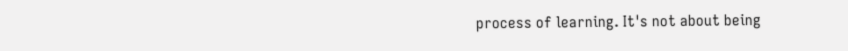process of learning. It's not about being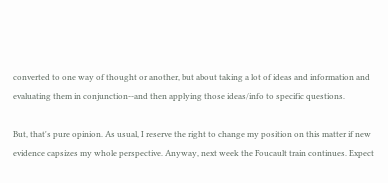converted to one way of thought or another, but about taking a lot of ideas and information and evaluating them in conjunction--and then applying those ideas/info to specific questions.

But, that's pure opinion. As usual, I reserve the right to change my position on this matter if new evidence capsizes my whole perspective. Anyway, next week the Foucault train continues. Expect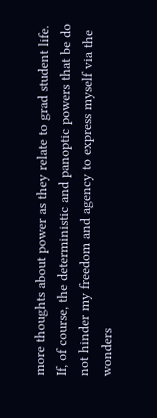more thoughts about power as they relate to grad student life. If, of course, the deterministic and panoptic powers that be do not hinder my freedom and agency to express myself via the wonders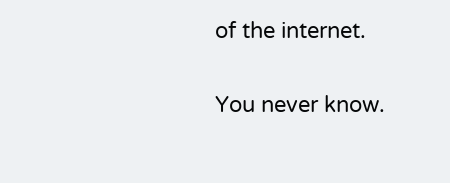of the internet.

You never know.